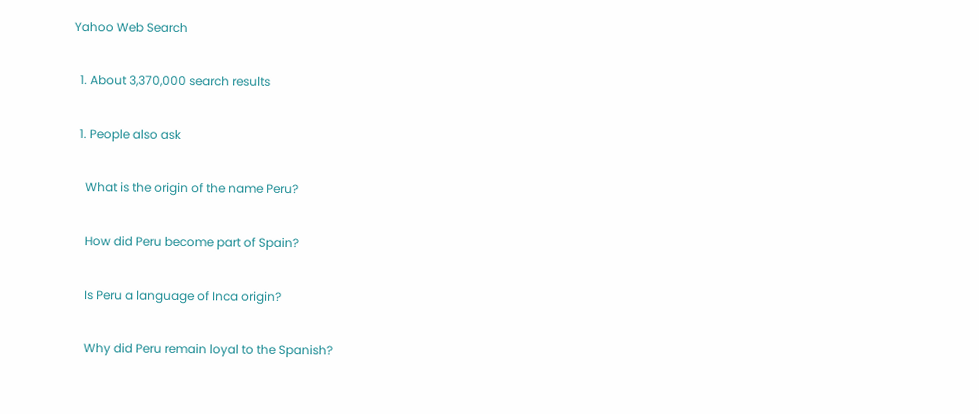Yahoo Web Search

  1. About 3,370,000 search results

  1. People also ask

    What is the origin of the name Peru?

    How did Peru become part of Spain?

    Is Peru a language of Inca origin?

    Why did Peru remain loyal to the Spanish?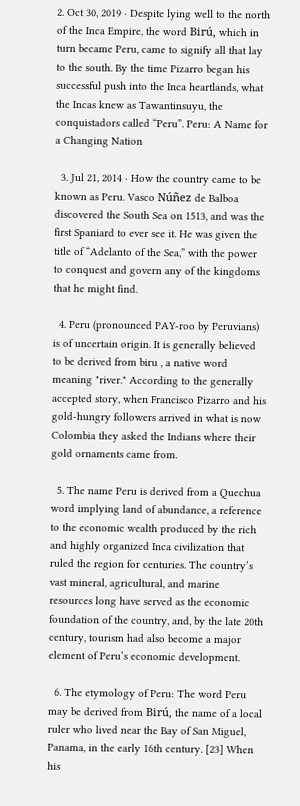2. Oct 30, 2019 · Despite lying well to the north of the Inca Empire, the word Birú, which in turn became Peru, came to signify all that lay to the south. By the time Pizarro began his successful push into the Inca heartlands, what the Incas knew as Tawantinsuyu, the conquistadors called “Peru”. Peru: A Name for a Changing Nation

  3. Jul 21, 2014 · How the country came to be known as Peru. Vasco Núñez de Balboa discovered the South Sea on 1513, and was the first Spaniard to ever see it. He was given the title of “Adelanto of the Sea,” with the power to conquest and govern any of the kingdoms that he might find.

  4. Peru (pronounced PAY-roo by Peruvians) is of uncertain origin. It is generally believed to be derived from biru , a native word meaning "river." According to the generally accepted story, when Francisco Pizarro and his gold-hungry followers arrived in what is now Colombia they asked the Indians where their gold ornaments came from.

  5. The name Peru is derived from a Quechua word implying land of abundance, a reference to the economic wealth produced by the rich and highly organized Inca civilization that ruled the region for centuries. The country’s vast mineral, agricultural, and marine resources long have served as the economic foundation of the country, and, by the late 20th century, tourism had also become a major element of Peru’s economic development.

  6. The etymology of Peru: The word Peru may be derived from Birú, the name of a local ruler who lived near the Bay of San Miguel, Panama, in the early 16th century. [23] When his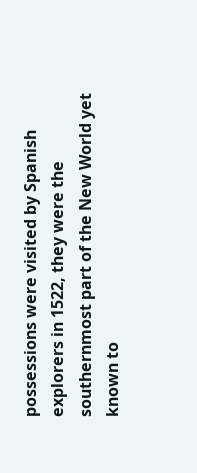possessions were visited by Spanish explorers in 1522, they were the southernmost part of the New World yet known to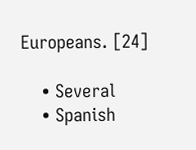Europeans. [24]

    • Several
    • Spanish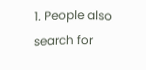1. People also search for